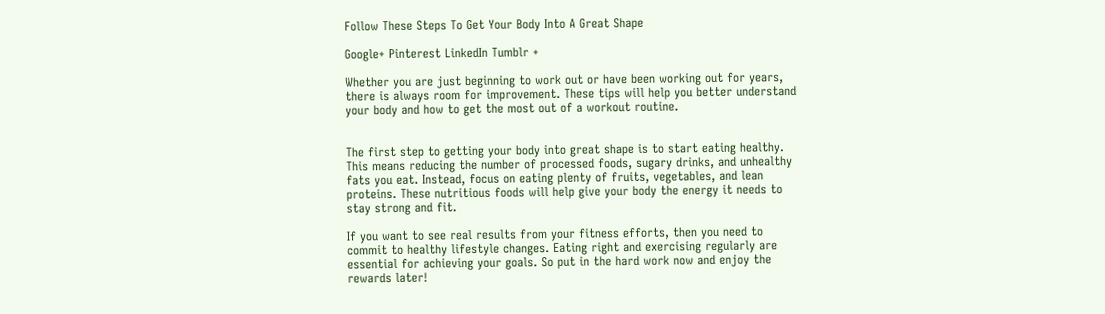Follow These Steps To Get Your Body Into A Great Shape

Google+ Pinterest LinkedIn Tumblr +

Whether you are just beginning to work out or have been working out for years, there is always room for improvement. These tips will help you better understand your body and how to get the most out of a workout routine.


The first step to getting your body into great shape is to start eating healthy. This means reducing the number of processed foods, sugary drinks, and unhealthy fats you eat. Instead, focus on eating plenty of fruits, vegetables, and lean proteins. These nutritious foods will help give your body the energy it needs to stay strong and fit.

If you want to see real results from your fitness efforts, then you need to commit to healthy lifestyle changes. Eating right and exercising regularly are essential for achieving your goals. So put in the hard work now and enjoy the rewards later!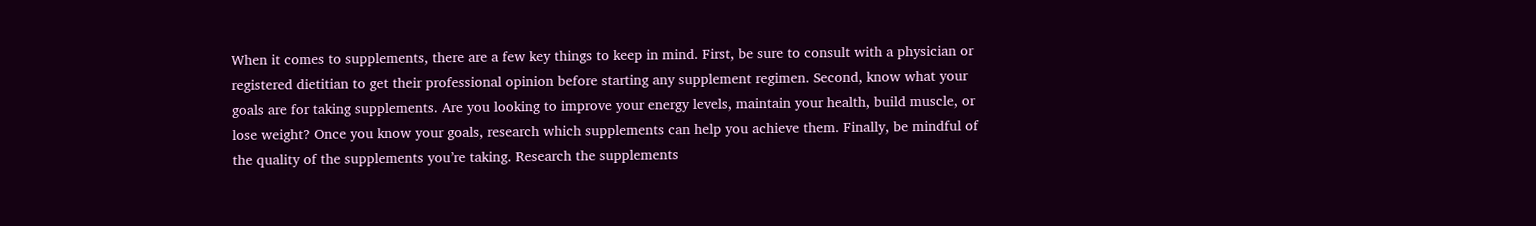When it comes to supplements, there are a few key things to keep in mind. First, be sure to consult with a physician or registered dietitian to get their professional opinion before starting any supplement regimen. Second, know what your goals are for taking supplements. Are you looking to improve your energy levels, maintain your health, build muscle, or lose weight? Once you know your goals, research which supplements can help you achieve them. Finally, be mindful of the quality of the supplements you’re taking. Research the supplements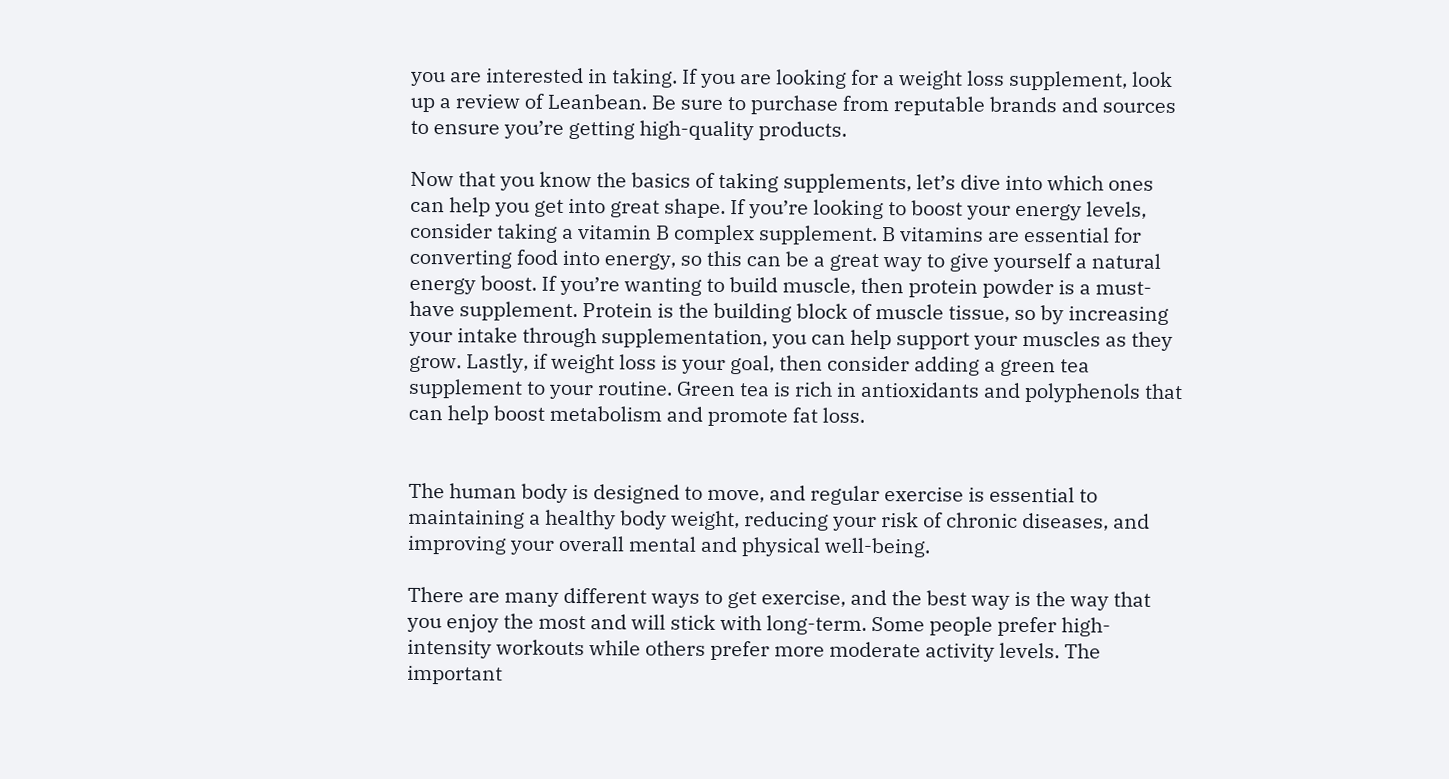you are interested in taking. If you are looking for a weight loss supplement, look up a review of Leanbean. Be sure to purchase from reputable brands and sources to ensure you’re getting high-quality products.

Now that you know the basics of taking supplements, let’s dive into which ones can help you get into great shape. If you’re looking to boost your energy levels, consider taking a vitamin B complex supplement. B vitamins are essential for converting food into energy, so this can be a great way to give yourself a natural energy boost. If you’re wanting to build muscle, then protein powder is a must-have supplement. Protein is the building block of muscle tissue, so by increasing your intake through supplementation, you can help support your muscles as they grow. Lastly, if weight loss is your goal, then consider adding a green tea supplement to your routine. Green tea is rich in antioxidants and polyphenols that can help boost metabolism and promote fat loss.


The human body is designed to move, and regular exercise is essential to maintaining a healthy body weight, reducing your risk of chronic diseases, and improving your overall mental and physical well-being.

There are many different ways to get exercise, and the best way is the way that you enjoy the most and will stick with long-term. Some people prefer high-intensity workouts while others prefer more moderate activity levels. The important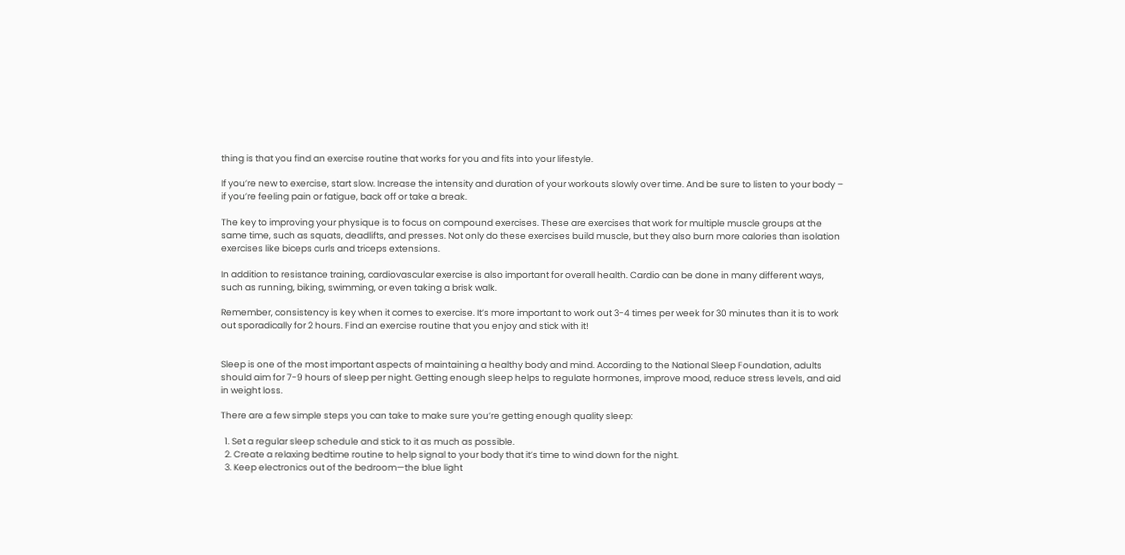thing is that you find an exercise routine that works for you and fits into your lifestyle.

If you’re new to exercise, start slow. Increase the intensity and duration of your workouts slowly over time. And be sure to listen to your body – if you’re feeling pain or fatigue, back off or take a break.

The key to improving your physique is to focus on compound exercises. These are exercises that work for multiple muscle groups at the same time, such as squats, deadlifts, and presses. Not only do these exercises build muscle, but they also burn more calories than isolation exercises like biceps curls and triceps extensions.

In addition to resistance training, cardiovascular exercise is also important for overall health. Cardio can be done in many different ways, such as running, biking, swimming, or even taking a brisk walk.

Remember, consistency is key when it comes to exercise. It’s more important to work out 3-4 times per week for 30 minutes than it is to work out sporadically for 2 hours. Find an exercise routine that you enjoy and stick with it!


Sleep is one of the most important aspects of maintaining a healthy body and mind. According to the National Sleep Foundation, adults should aim for 7-9 hours of sleep per night. Getting enough sleep helps to regulate hormones, improve mood, reduce stress levels, and aid in weight loss.

There are a few simple steps you can take to make sure you’re getting enough quality sleep:

  1. Set a regular sleep schedule and stick to it as much as possible.
  2. Create a relaxing bedtime routine to help signal to your body that it’s time to wind down for the night.
  3. Keep electronics out of the bedroom—the blue light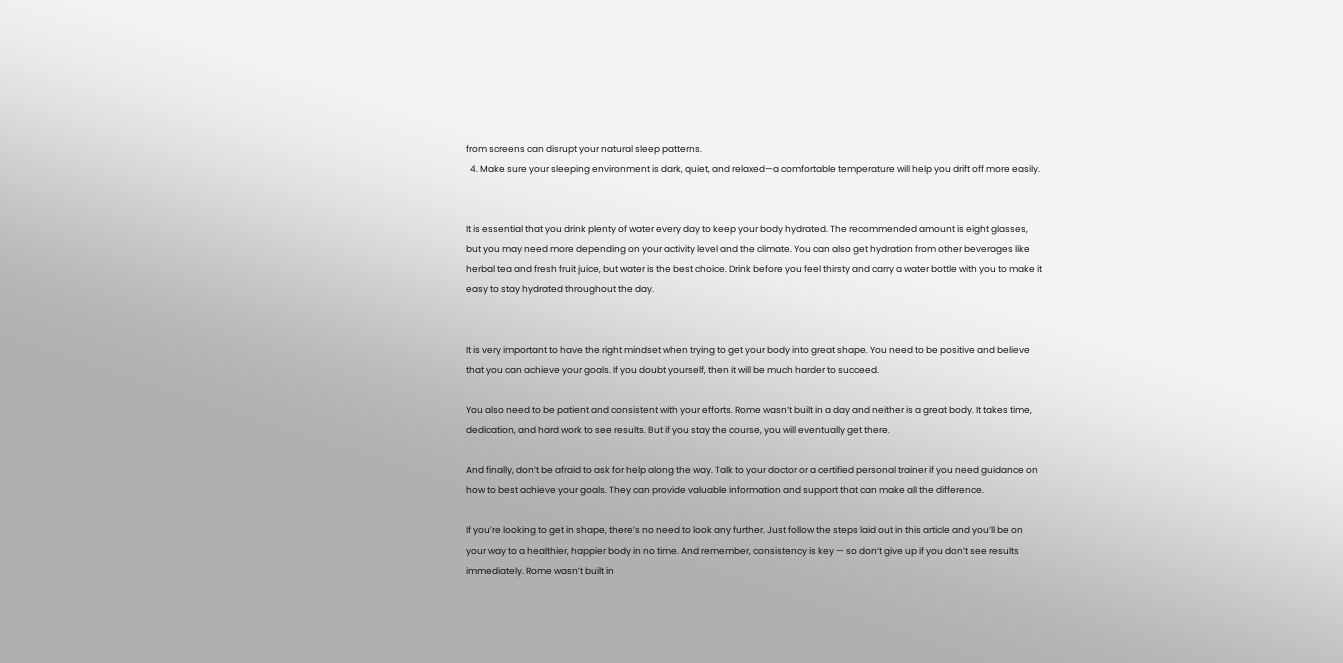from screens can disrupt your natural sleep patterns.
  4. Make sure your sleeping environment is dark, quiet, and relaxed—a comfortable temperature will help you drift off more easily.


It is essential that you drink plenty of water every day to keep your body hydrated. The recommended amount is eight glasses, but you may need more depending on your activity level and the climate. You can also get hydration from other beverages like herbal tea and fresh fruit juice, but water is the best choice. Drink before you feel thirsty and carry a water bottle with you to make it easy to stay hydrated throughout the day.


It is very important to have the right mindset when trying to get your body into great shape. You need to be positive and believe that you can achieve your goals. If you doubt yourself, then it will be much harder to succeed.

You also need to be patient and consistent with your efforts. Rome wasn’t built in a day and neither is a great body. It takes time, dedication, and hard work to see results. But if you stay the course, you will eventually get there.

And finally, don’t be afraid to ask for help along the way. Talk to your doctor or a certified personal trainer if you need guidance on how to best achieve your goals. They can provide valuable information and support that can make all the difference.

If you’re looking to get in shape, there’s no need to look any further. Just follow the steps laid out in this article and you’ll be on your way to a healthier, happier body in no time. And remember, consistency is key — so don’t give up if you don’t see results immediately. Rome wasn’t built in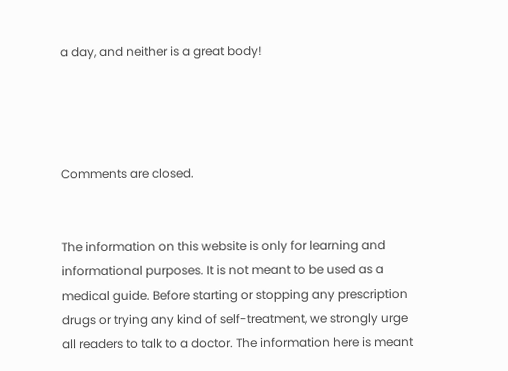a day, and neither is a great body!




Comments are closed.


The information on this website is only for learning and informational purposes. It is not meant to be used as a medical guide. Before starting or stopping any prescription drugs or trying any kind of self-treatment, we strongly urge all readers to talk to a doctor. The information here is meant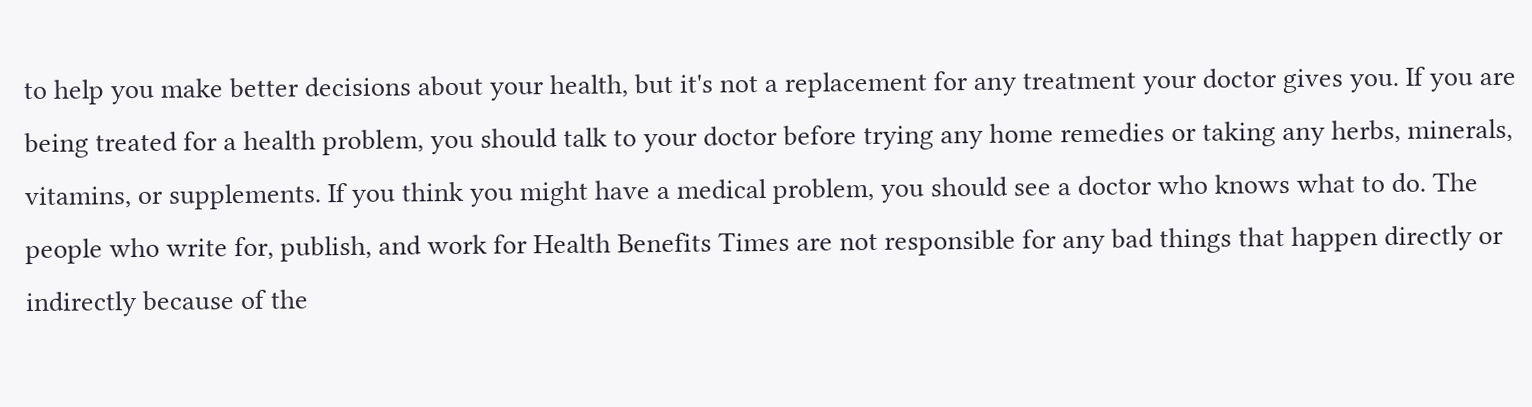to help you make better decisions about your health, but it's not a replacement for any treatment your doctor gives you. If you are being treated for a health problem, you should talk to your doctor before trying any home remedies or taking any herbs, minerals, vitamins, or supplements. If you think you might have a medical problem, you should see a doctor who knows what to do. The people who write for, publish, and work for Health Benefits Times are not responsible for any bad things that happen directly or indirectly because of the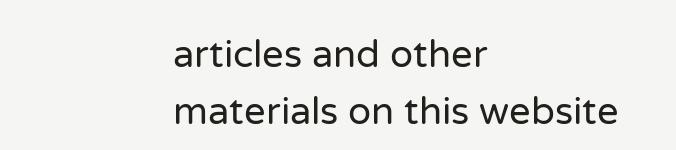articles and other materials on this website